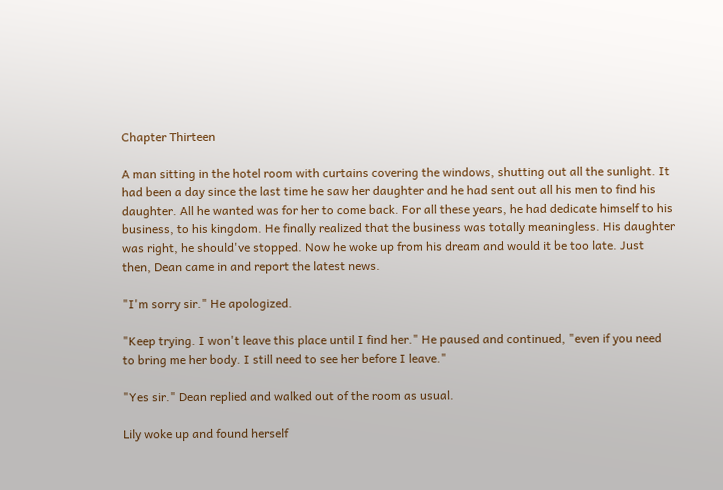Chapter Thirteen

A man sitting in the hotel room with curtains covering the windows, shutting out all the sunlight. It had been a day since the last time he saw her daughter and he had sent out all his men to find his daughter. All he wanted was for her to come back. For all these years, he had dedicate himself to his business, to his kingdom. He finally realized that the business was totally meaningless. His daughter was right, he should've stopped. Now he woke up from his dream and would it be too late. Just then, Dean came in and report the latest news.

"I'm sorry sir." He apologized.

"Keep trying. I won't leave this place until I find her." He paused and continued, "even if you need to bring me her body. I still need to see her before I leave."

"Yes sir." Dean replied and walked out of the room as usual.

Lily woke up and found herself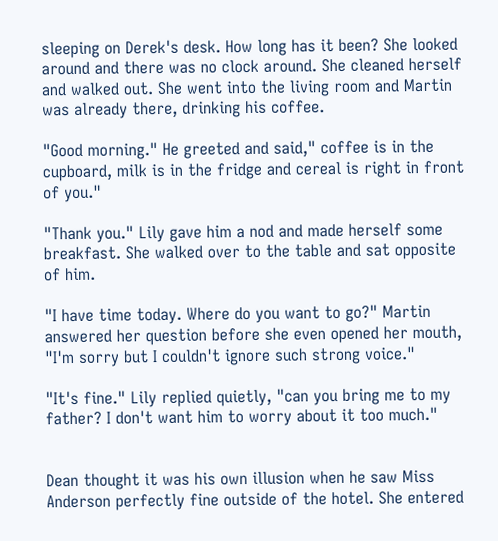sleeping on Derek's desk. How long has it been? She looked around and there was no clock around. She cleaned herself and walked out. She went into the living room and Martin was already there, drinking his coffee.

"Good morning." He greeted and said," coffee is in the cupboard, milk is in the fridge and cereal is right in front of you."

"Thank you." Lily gave him a nod and made herself some breakfast. She walked over to the table and sat opposite of him.

"I have time today. Where do you want to go?" Martin answered her question before she even opened her mouth, "I'm sorry but I couldn't ignore such strong voice."

"It's fine." Lily replied quietly, "can you bring me to my father? I don't want him to worry about it too much."


Dean thought it was his own illusion when he saw Miss Anderson perfectly fine outside of the hotel. She entered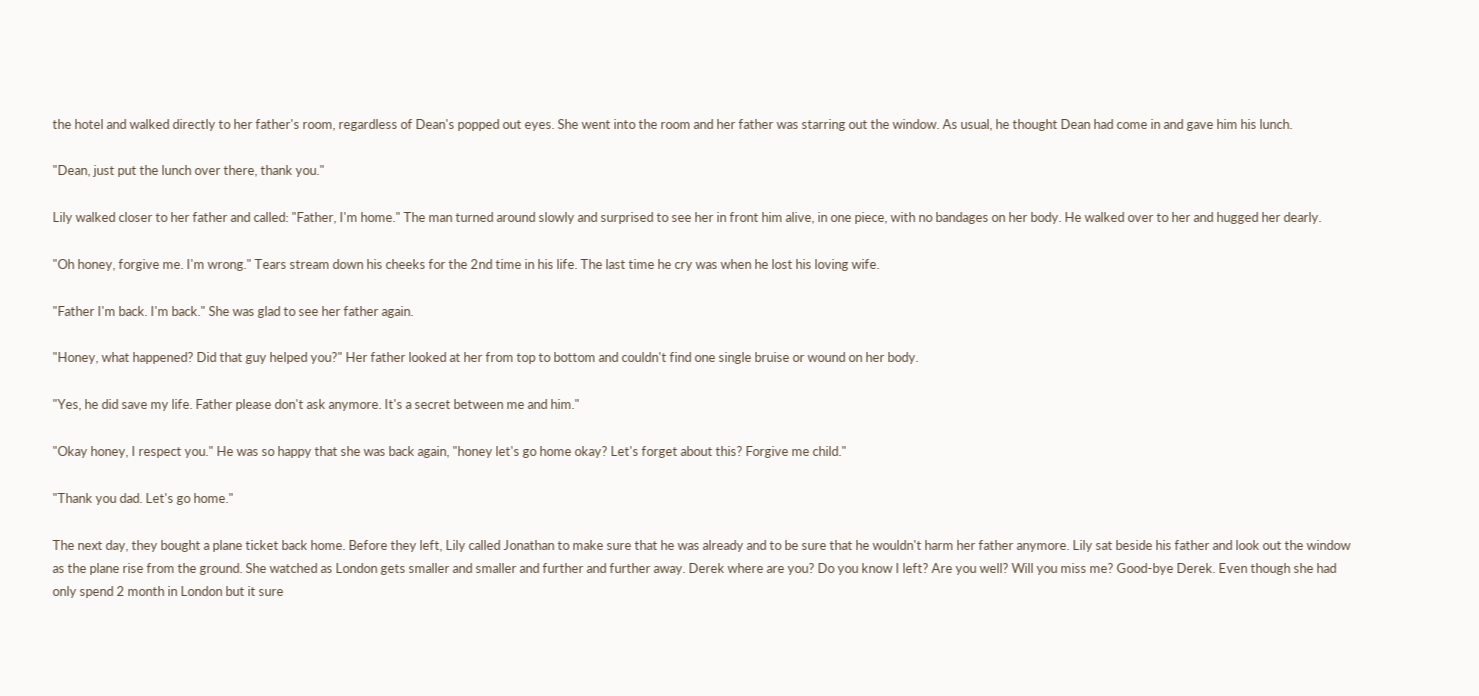the hotel and walked directly to her father's room, regardless of Dean's popped out eyes. She went into the room and her father was starring out the window. As usual, he thought Dean had come in and gave him his lunch.

"Dean, just put the lunch over there, thank you."

Lily walked closer to her father and called: "Father, I'm home." The man turned around slowly and surprised to see her in front him alive, in one piece, with no bandages on her body. He walked over to her and hugged her dearly.

"Oh honey, forgive me. I'm wrong." Tears stream down his cheeks for the 2nd time in his life. The last time he cry was when he lost his loving wife.

"Father I'm back. I'm back." She was glad to see her father again.

"Honey, what happened? Did that guy helped you?" Her father looked at her from top to bottom and couldn't find one single bruise or wound on her body.

"Yes, he did save my life. Father please don't ask anymore. It's a secret between me and him."

"Okay honey, I respect you." He was so happy that she was back again, "honey let's go home okay? Let's forget about this? Forgive me child."

"Thank you dad. Let's go home."

The next day, they bought a plane ticket back home. Before they left, Lily called Jonathan to make sure that he was already and to be sure that he wouldn't harm her father anymore. Lily sat beside his father and look out the window as the plane rise from the ground. She watched as London gets smaller and smaller and further and further away. Derek where are you? Do you know I left? Are you well? Will you miss me? Good-bye Derek. Even though she had only spend 2 month in London but it sure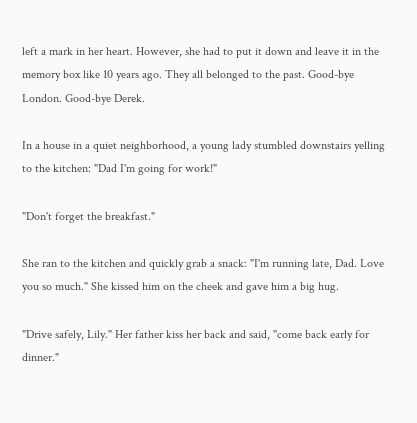left a mark in her heart. However, she had to put it down and leave it in the memory box like 10 years ago. They all belonged to the past. Good-bye London. Good-bye Derek.

In a house in a quiet neighborhood, a young lady stumbled downstairs yelling to the kitchen: "Dad I'm going for work!"

"Don't forget the breakfast."

She ran to the kitchen and quickly grab a snack: "I'm running late, Dad. Love you so much." She kissed him on the cheek and gave him a big hug.

"Drive safely, Lily." Her father kiss her back and said, "come back early for dinner."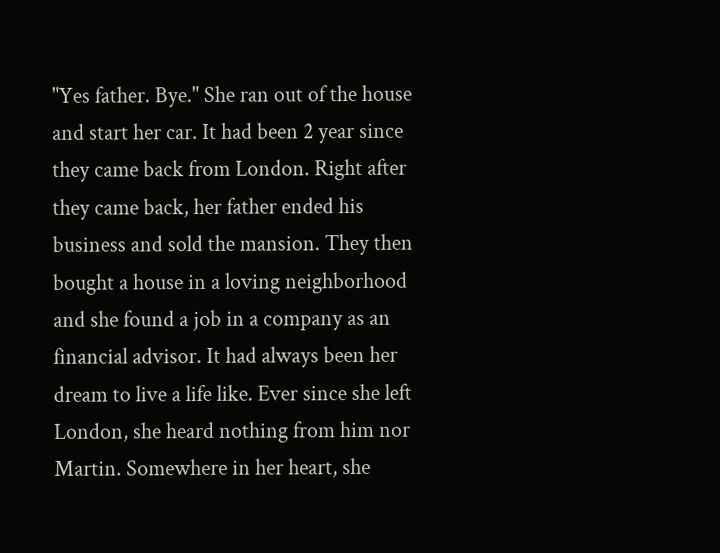"Yes father. Bye." She ran out of the house and start her car. It had been 2 year since they came back from London. Right after they came back, her father ended his business and sold the mansion. They then bought a house in a loving neighborhood and she found a job in a company as an financial advisor. It had always been her dream to live a life like. Ever since she left London, she heard nothing from him nor Martin. Somewhere in her heart, she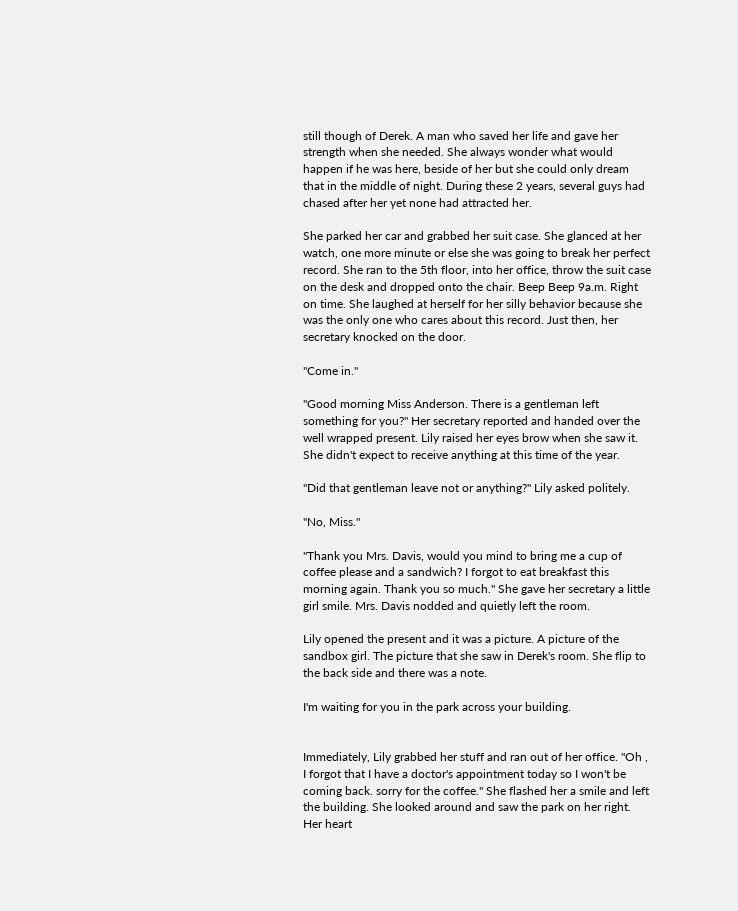still though of Derek. A man who saved her life and gave her strength when she needed. She always wonder what would happen if he was here, beside of her but she could only dream that in the middle of night. During these 2 years, several guys had chased after her yet none had attracted her.

She parked her car and grabbed her suit case. She glanced at her watch, one more minute or else she was going to break her perfect record. She ran to the 5th floor, into her office, throw the suit case on the desk and dropped onto the chair. Beep Beep 9a.m. Right on time. She laughed at herself for her silly behavior because she was the only one who cares about this record. Just then, her secretary knocked on the door.

"Come in."

"Good morning Miss Anderson. There is a gentleman left something for you?" Her secretary reported and handed over the well wrapped present. Lily raised her eyes brow when she saw it. She didn't expect to receive anything at this time of the year.

"Did that gentleman leave not or anything?" Lily asked politely.

"No, Miss."

"Thank you Mrs. Davis, would you mind to bring me a cup of coffee please and a sandwich? I forgot to eat breakfast this morning again. Thank you so much." She gave her secretary a little girl smile. Mrs. Davis nodded and quietly left the room.

Lily opened the present and it was a picture. A picture of the sandbox girl. The picture that she saw in Derek's room. She flip to the back side and there was a note.

I'm waiting for you in the park across your building.


Immediately, Lily grabbed her stuff and ran out of her office. "Oh , I forgot that I have a doctor's appointment today so I won't be coming back. sorry for the coffee." She flashed her a smile and left the building. She looked around and saw the park on her right. Her heart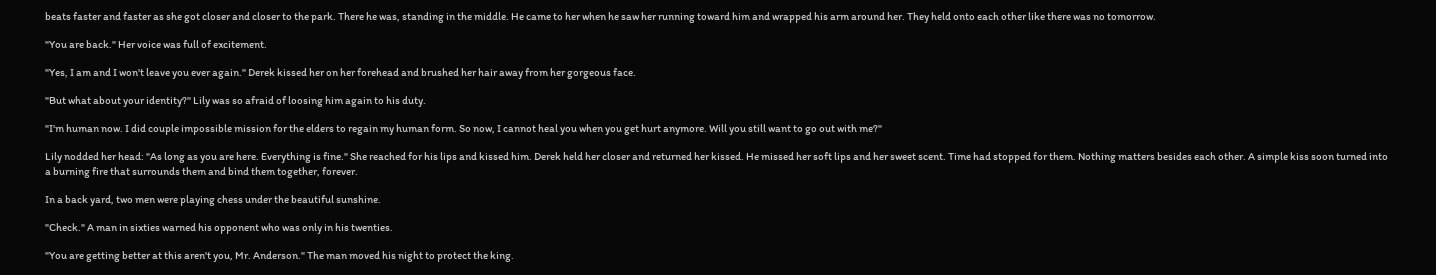beats faster and faster as she got closer and closer to the park. There he was, standing in the middle. He came to her when he saw her running toward him and wrapped his arm around her. They held onto each other like there was no tomorrow.

"You are back." Her voice was full of excitement.

"Yes, I am and I won't leave you ever again." Derek kissed her on her forehead and brushed her hair away from her gorgeous face.

"But what about your identity?" Lily was so afraid of loosing him again to his duty.

"I'm human now. I did couple impossible mission for the elders to regain my human form. So now, I cannot heal you when you get hurt anymore. Will you still want to go out with me?"

Lily nodded her head: "As long as you are here. Everything is fine." She reached for his lips and kissed him. Derek held her closer and returned her kissed. He missed her soft lips and her sweet scent. Time had stopped for them. Nothing matters besides each other. A simple kiss soon turned into a burning fire that surrounds them and bind them together, forever.

In a back yard, two men were playing chess under the beautiful sunshine.

"Check." A man in sixties warned his opponent who was only in his twenties.

"You are getting better at this aren't you, Mr. Anderson." The man moved his night to protect the king.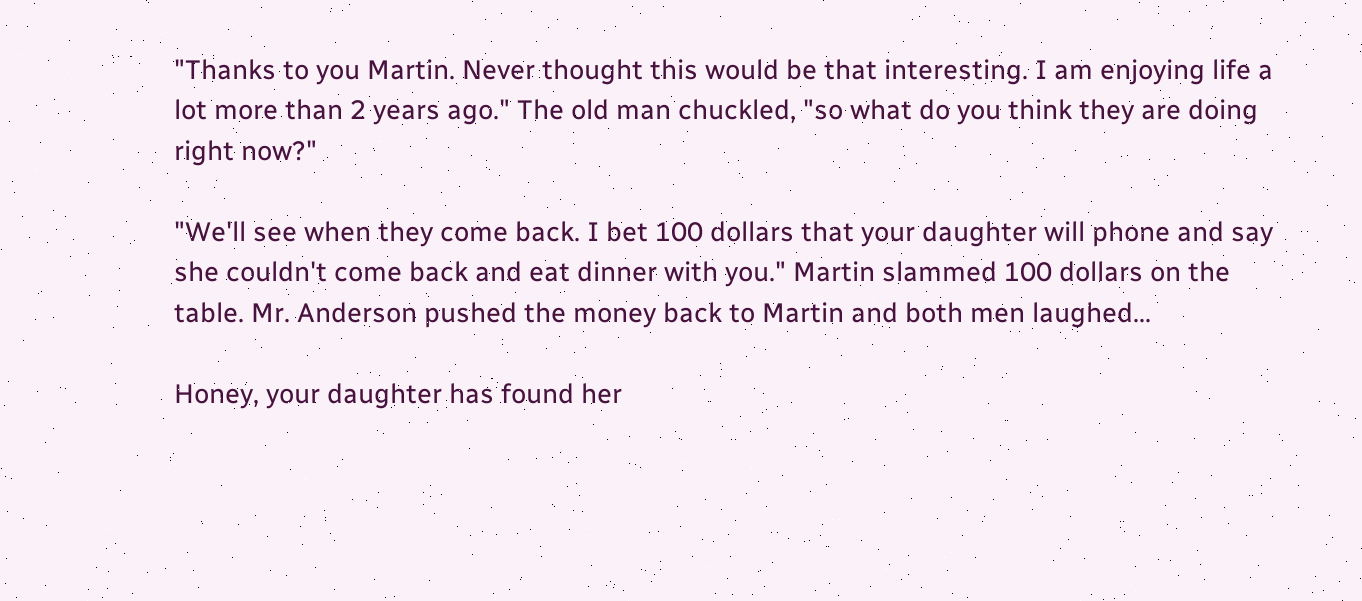"Thanks to you Martin. Never thought this would be that interesting. I am enjoying life a lot more than 2 years ago." The old man chuckled, "so what do you think they are doing right now?"

"We'll see when they come back. I bet 100 dollars that your daughter will phone and say she couldn't come back and eat dinner with you." Martin slammed 100 dollars on the table. Mr. Anderson pushed the money back to Martin and both men laughed...

Honey, your daughter has found her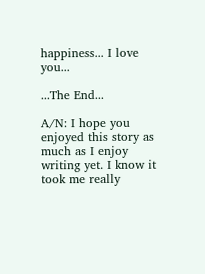happiness... I love you...

...The End...

A/N: I hope you enjoyed this story as much as I enjoy writing yet. I know it took me really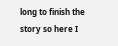long to finish the story so here I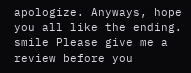apologize. Anyways, hope you all like the ending. smile Please give me a review before you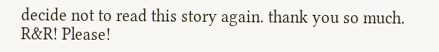decide not to read this story again. thank you so much. R&R! Please!